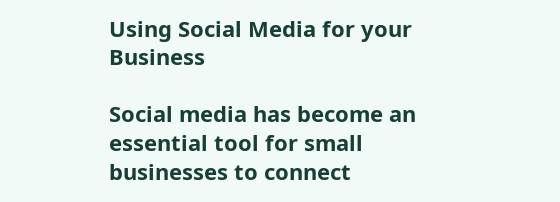Using Social Media for your Business

Social media has become an essential tool for small businesses to connect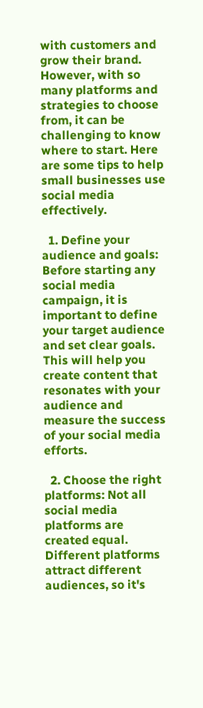with customers and grow their brand. However, with so many platforms and strategies to choose from, it can be challenging to know where to start. Here are some tips to help small businesses use social media effectively.

  1. Define your audience and goals: Before starting any social media campaign, it is important to define your target audience and set clear goals. This will help you create content that resonates with your audience and measure the success of your social media efforts.

  2. Choose the right platforms: Not all social media platforms are created equal. Different platforms attract different audiences, so it's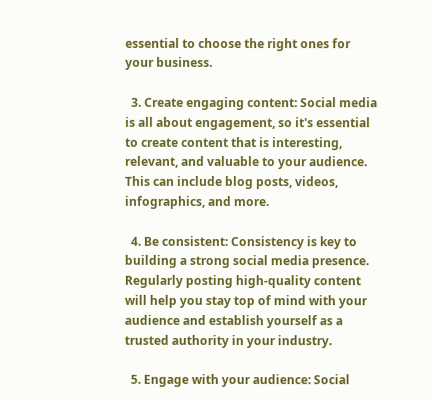essential to choose the right ones for your business.

  3. Create engaging content: Social media is all about engagement, so it's essential to create content that is interesting, relevant, and valuable to your audience. This can include blog posts, videos, infographics, and more.

  4. Be consistent: Consistency is key to building a strong social media presence. Regularly posting high-quality content will help you stay top of mind with your audience and establish yourself as a trusted authority in your industry.

  5. Engage with your audience: Social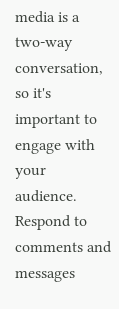media is a two-way conversation, so it's important to engage with your audience. Respond to comments and messages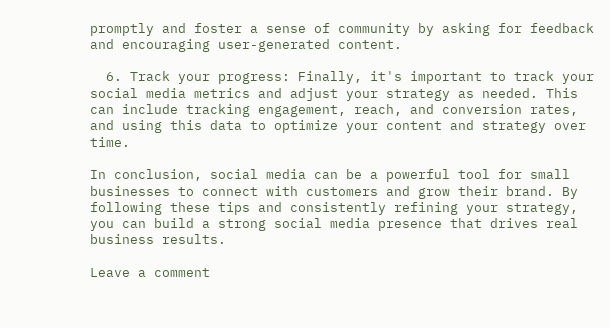promptly and foster a sense of community by asking for feedback and encouraging user-generated content.

  6. Track your progress: Finally, it's important to track your social media metrics and adjust your strategy as needed. This can include tracking engagement, reach, and conversion rates, and using this data to optimize your content and strategy over time.

In conclusion, social media can be a powerful tool for small businesses to connect with customers and grow their brand. By following these tips and consistently refining your strategy, you can build a strong social media presence that drives real business results.

Leave a comment